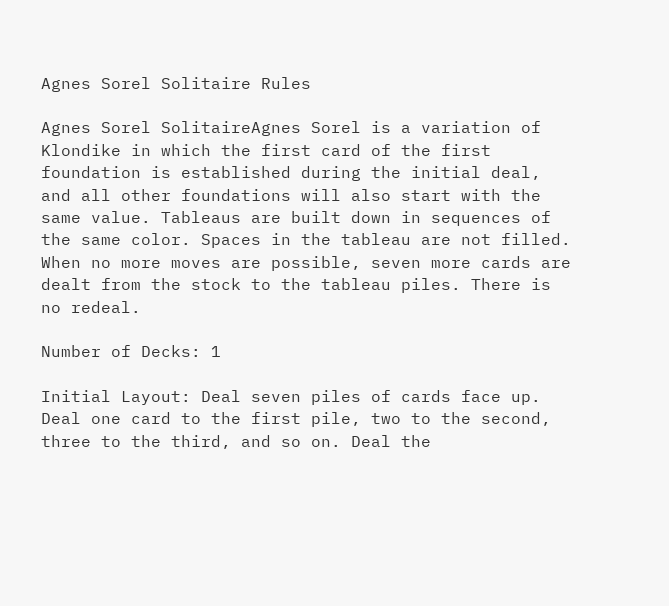Agnes Sorel Solitaire Rules

Agnes Sorel SolitaireAgnes Sorel is a variation of Klondike in which the first card of the first foundation is established during the initial deal, and all other foundations will also start with the same value. Tableaus are built down in sequences of the same color. Spaces in the tableau are not filled. When no more moves are possible, seven more cards are dealt from the stock to the tableau piles. There is no redeal.

Number of Decks: 1

Initial Layout: Deal seven piles of cards face up. Deal one card to the first pile, two to the second, three to the third, and so on. Deal the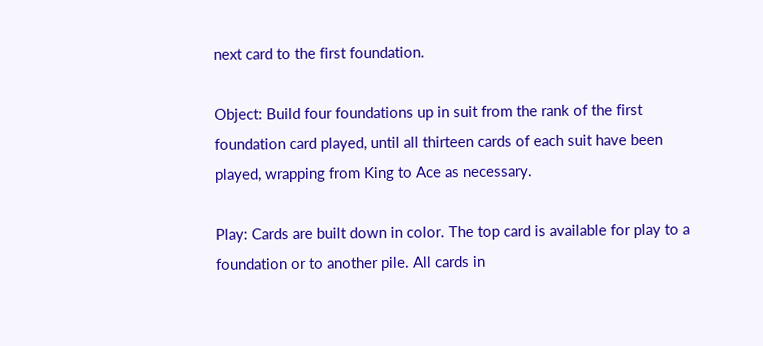next card to the first foundation.

Object: Build four foundations up in suit from the rank of the first foundation card played, until all thirteen cards of each suit have been played, wrapping from King to Ace as necessary.

Play: Cards are built down in color. The top card is available for play to a foundation or to another pile. All cards in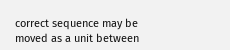correct sequence may be moved as a unit between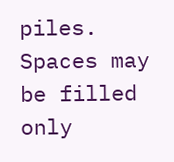piles. Spaces may be filled only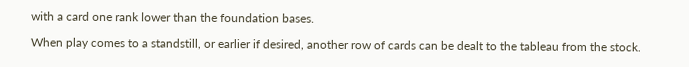with a card one rank lower than the foundation bases.

When play comes to a standstill, or earlier if desired, another row of cards can be dealt to the tableau from the stock.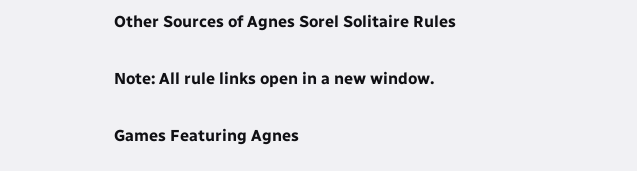Other Sources of Agnes Sorel Solitaire Rules

Note: All rule links open in a new window.

Games Featuring Agnes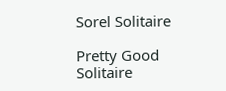Sorel Solitaire

Pretty Good Solitaire